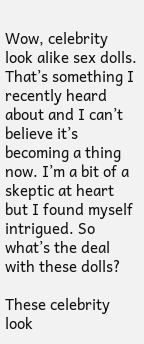Wow, celebrity look alike sex dolls. That’s something I recently heard about and I can’t believe it’s becoming a thing now. I’m a bit of a skeptic at heart but I found myself intrigued. So what’s the deal with these dolls?

These celebrity look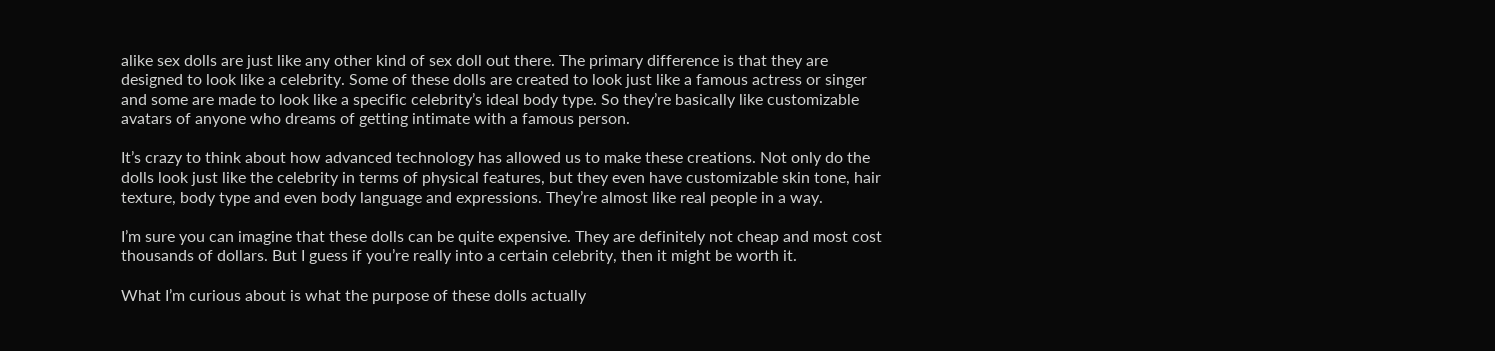alike sex dolls are just like any other kind of sex doll out there. The primary difference is that they are designed to look like a celebrity. Some of these dolls are created to look just like a famous actress or singer and some are made to look like a specific celebrity’s ideal body type. So they’re basically like customizable avatars of anyone who dreams of getting intimate with a famous person.

It’s crazy to think about how advanced technology has allowed us to make these creations. Not only do the dolls look just like the celebrity in terms of physical features, but they even have customizable skin tone, hair texture, body type and even body language and expressions. They’re almost like real people in a way.

I’m sure you can imagine that these dolls can be quite expensive. They are definitely not cheap and most cost thousands of dollars. But I guess if you’re really into a certain celebrity, then it might be worth it.

What I’m curious about is what the purpose of these dolls actually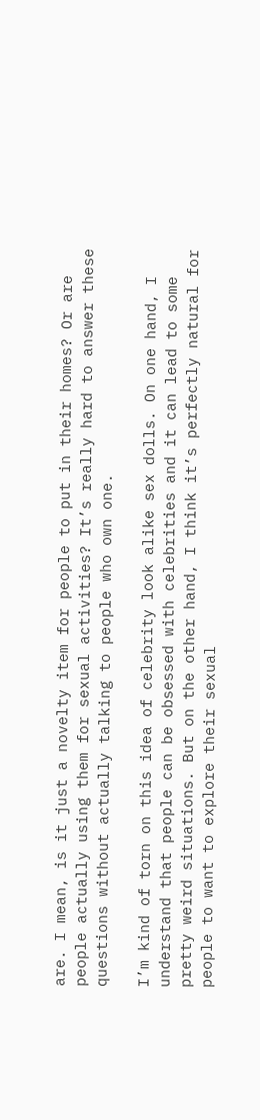are. I mean, is it just a novelty item for people to put in their homes? Or are people actually using them for sexual activities? It’s really hard to answer these questions without actually talking to people who own one.

I’m kind of torn on this idea of celebrity look alike sex dolls. On one hand, I understand that people can be obsessed with celebrities and it can lead to some pretty weird situations. But on the other hand, I think it’s perfectly natural for people to want to explore their sexual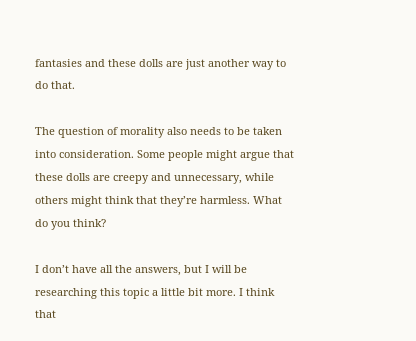fantasies and these dolls are just another way to do that.

The question of morality also needs to be taken into consideration. Some people might argue that these dolls are creepy and unnecessary, while others might think that they’re harmless. What do you think?

I don’t have all the answers, but I will be researching this topic a little bit more. I think that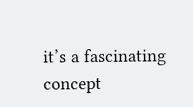it’s a fascinating concept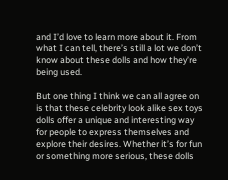and I’d love to learn more about it. From what I can tell, there’s still a lot we don’t know about these dolls and how they’re being used.

But one thing I think we can all agree on is that these celebrity look alike sex toys dolls offer a unique and interesting way for people to express themselves and explore their desires. Whether it’s for fun or something more serious, these dolls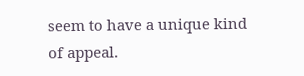seem to have a unique kind of appeal.